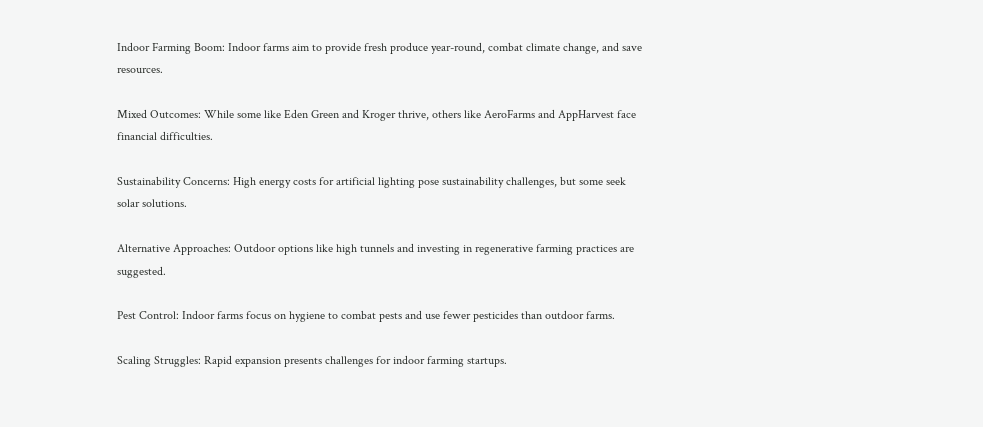Indoor Farming Boom: Indoor farms aim to provide fresh produce year-round, combat climate change, and save resources.

Mixed Outcomes: While some like Eden Green and Kroger thrive, others like AeroFarms and AppHarvest face financial difficulties.

Sustainability Concerns: High energy costs for artificial lighting pose sustainability challenges, but some seek solar solutions.

Alternative Approaches: Outdoor options like high tunnels and investing in regenerative farming practices are suggested.

Pest Control: Indoor farms focus on hygiene to combat pests and use fewer pesticides than outdoor farms.

Scaling Struggles: Rapid expansion presents challenges for indoor farming startups.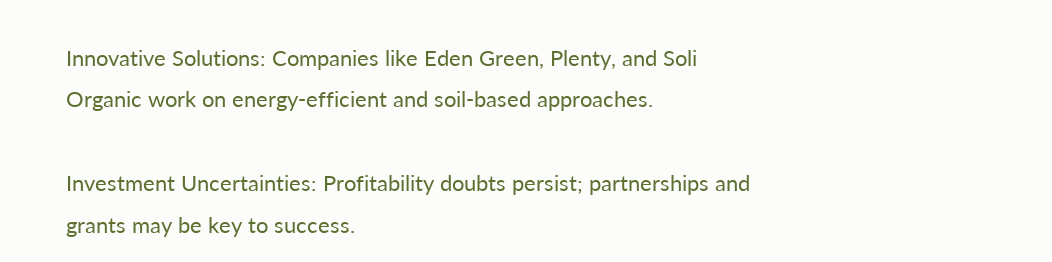Innovative Solutions: Companies like Eden Green, Plenty, and Soli Organic work on energy-efficient and soil-based approaches.

Investment Uncertainties: Profitability doubts persist; partnerships and grants may be key to success.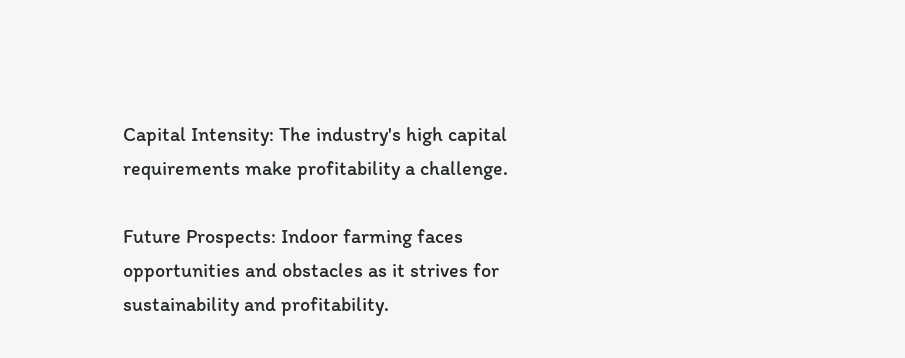Capital Intensity: The industry's high capital requirements make profitability a challenge.

Future Prospects: Indoor farming faces opportunities and obstacles as it strives for sustainability and profitability.